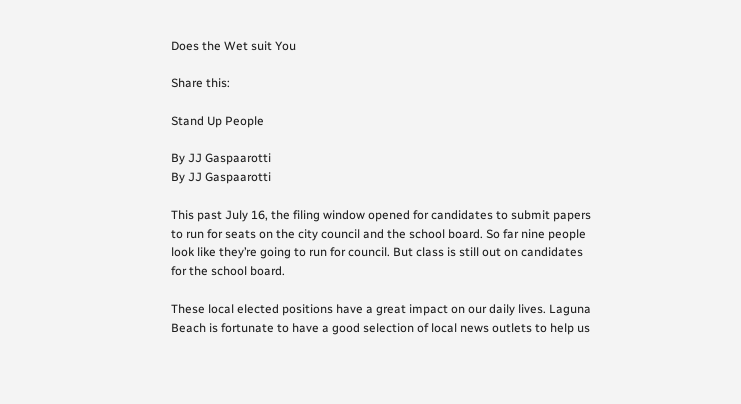Does the Wet suit You

Share this:

Stand Up People

By JJ Gaspaarotti
By JJ Gaspaarotti

This past July 16, the filing window opened for candidates to submit papers to run for seats on the city council and the school board. So far nine people look like they’re going to run for council. But class is still out on candidates for the school board.

These local elected positions have a great impact on our daily lives. Laguna Beach is fortunate to have a good selection of local news outlets to help us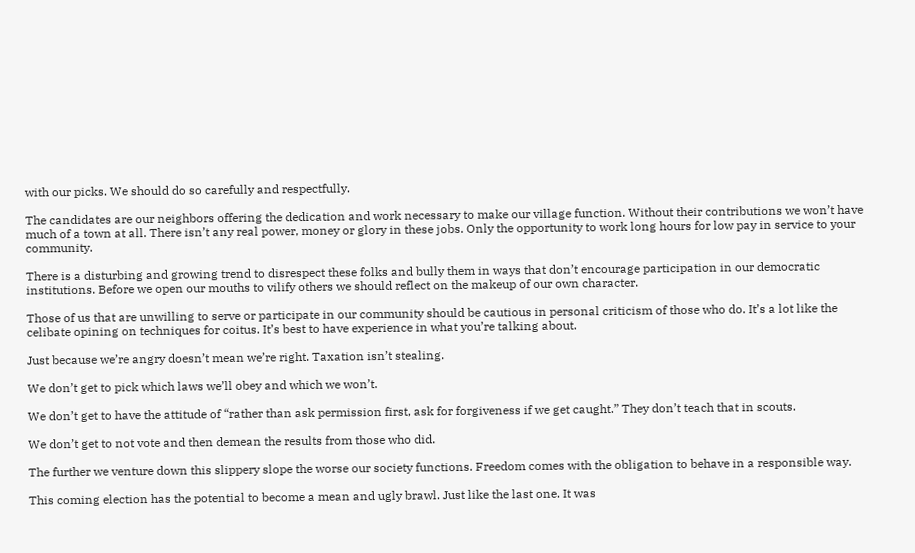with our picks. We should do so carefully and respectfully.

The candidates are our neighbors offering the dedication and work necessary to make our village function. Without their contributions we won’t have much of a town at all. There isn’t any real power, money or glory in these jobs. Only the opportunity to work long hours for low pay in service to your community.

There is a disturbing and growing trend to disrespect these folks and bully them in ways that don’t encourage participation in our democratic institutions. Before we open our mouths to vilify others we should reflect on the makeup of our own character.

Those of us that are unwilling to serve or participate in our community should be cautious in personal criticism of those who do. It’s a lot like the celibate opining on techniques for coitus. It’s best to have experience in what you’re talking about.

Just because we’re angry doesn’t mean we’re right. Taxation isn’t stealing.

We don’t get to pick which laws we’ll obey and which we won’t.

We don’t get to have the attitude of “rather than ask permission first, ask for forgiveness if we get caught.” They don’t teach that in scouts.

We don’t get to not vote and then demean the results from those who did.

The further we venture down this slippery slope the worse our society functions. Freedom comes with the obligation to behave in a responsible way.

This coming election has the potential to become a mean and ugly brawl. Just like the last one. It was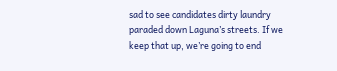sad to see candidates dirty laundry paraded down Laguna’s streets. If we keep that up, we’re going to end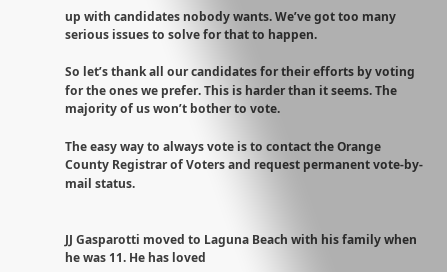up with candidates nobody wants. We’ve got too many serious issues to solve for that to happen.

So let’s thank all our candidates for their efforts by voting for the ones we prefer. This is harder than it seems. The majority of us won’t bother to vote.

The easy way to always vote is to contact the Orange County Registrar of Voters and request permanent vote-by-mail status.


JJ Gasparotti moved to Laguna Beach with his family when he was 11. He has loved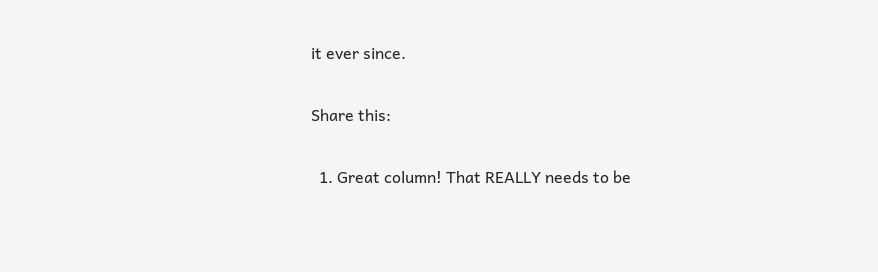it ever since.


Share this:


  1. Great column! That REALLY needs to be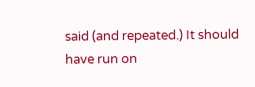said (and repeated.) It should have run on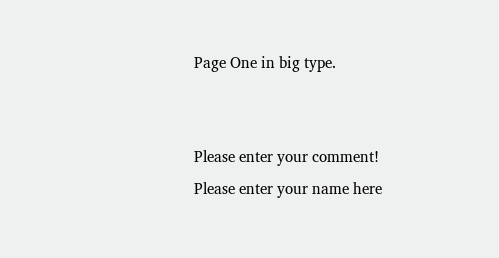Page One in big type.


Please enter your comment!
Please enter your name here